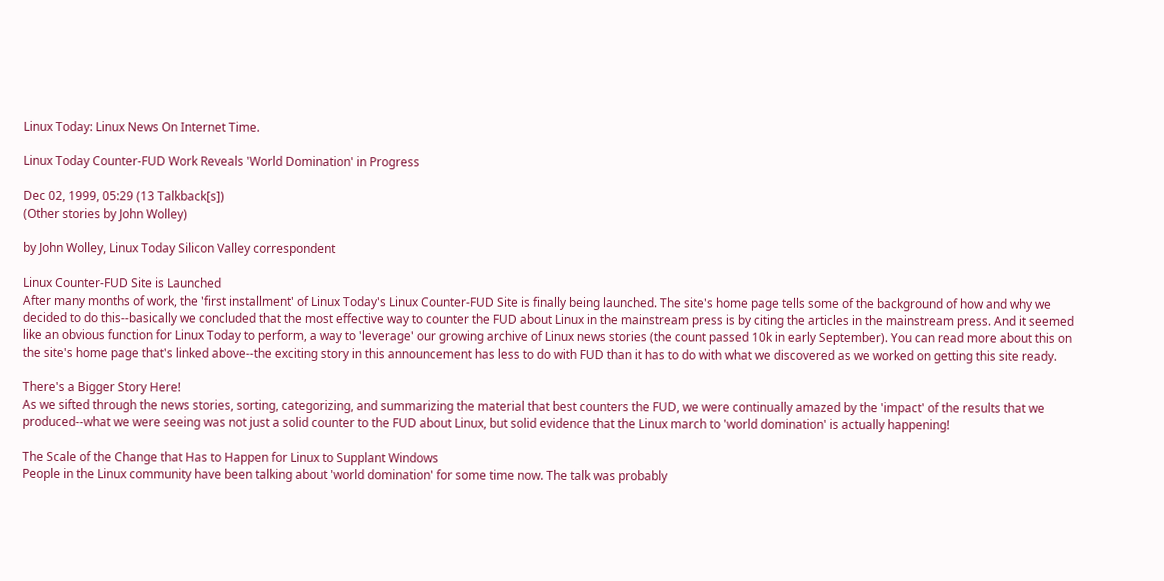Linux Today: Linux News On Internet Time.

Linux Today Counter-FUD Work Reveals 'World Domination' in Progress

Dec 02, 1999, 05:29 (13 Talkback[s])
(Other stories by John Wolley)

by John Wolley, Linux Today Silicon Valley correspondent

Linux Counter-FUD Site is Launched
After many months of work, the 'first installment' of Linux Today's Linux Counter-FUD Site is finally being launched. The site's home page tells some of the background of how and why we decided to do this--basically we concluded that the most effective way to counter the FUD about Linux in the mainstream press is by citing the articles in the mainstream press. And it seemed like an obvious function for Linux Today to perform, a way to 'leverage' our growing archive of Linux news stories (the count passed 10k in early September). You can read more about this on the site's home page that's linked above--the exciting story in this announcement has less to do with FUD than it has to do with what we discovered as we worked on getting this site ready.

There's a Bigger Story Here!
As we sifted through the news stories, sorting, categorizing, and summarizing the material that best counters the FUD, we were continually amazed by the 'impact' of the results that we produced--what we were seeing was not just a solid counter to the FUD about Linux, but solid evidence that the Linux march to 'world domination' is actually happening!

The Scale of the Change that Has to Happen for Linux to Supplant Windows
People in the Linux community have been talking about 'world domination' for some time now. The talk was probably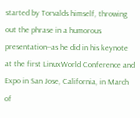started by Torvalds himself, throwing out the phrase in a humorous presentation--as he did in his keynote at the first LinuxWorld Conference and Expo in San Jose, California, in March of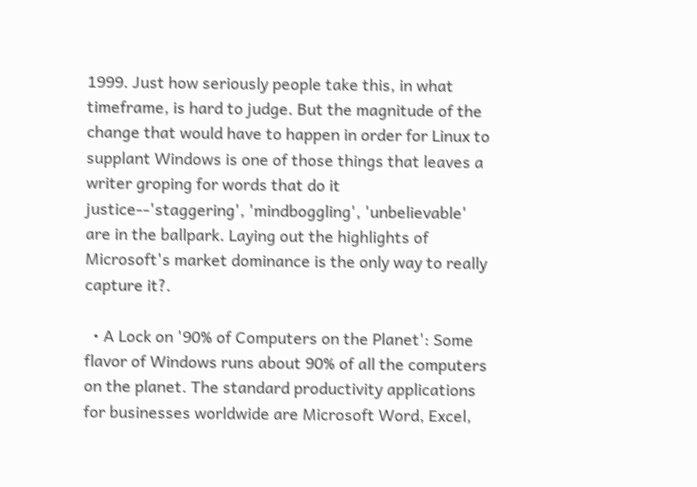1999. Just how seriously people take this, in what timeframe, is hard to judge. But the magnitude of the change that would have to happen in order for Linux to supplant Windows is one of those things that leaves a writer groping for words that do it justice--'staggering', 'mindboggling', 'unbelievable' are in the ballpark. Laying out the highlights of Microsoft's market dominance is the only way to really capture it?.

  • A Lock on '90% of Computers on the Planet': Some flavor of Windows runs about 90% of all the computers on the planet. The standard productivity applications for businesses worldwide are Microsoft Word, Excel,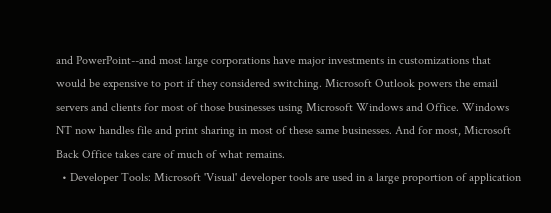and PowerPoint--and most large corporations have major investments in customizations that would be expensive to port if they considered switching. Microsoft Outlook powers the email servers and clients for most of those businesses using Microsoft Windows and Office. Windows NT now handles file and print sharing in most of these same businesses. And for most, Microsoft Back Office takes care of much of what remains.
  • Developer Tools: Microsoft 'Visual' developer tools are used in a large proportion of application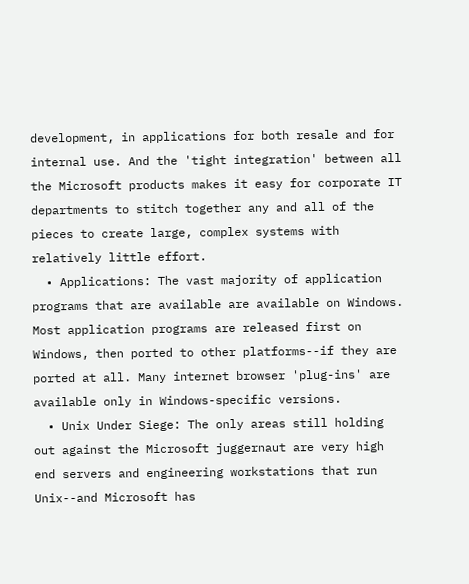development, in applications for both resale and for internal use. And the 'tight integration' between all the Microsoft products makes it easy for corporate IT departments to stitch together any and all of the pieces to create large, complex systems with relatively little effort.
  • Applications: The vast majority of application programs that are available are available on Windows. Most application programs are released first on Windows, then ported to other platforms--if they are ported at all. Many internet browser 'plug-ins' are available only in Windows-specific versions.
  • Unix Under Siege: The only areas still holding out against the Microsoft juggernaut are very high end servers and engineering workstations that run Unix--and Microsoft has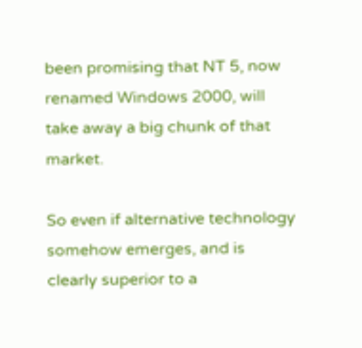been promising that NT 5, now renamed Windows 2000, will take away a big chunk of that market.

So even if alternative technology somehow emerges, and is clearly superior to a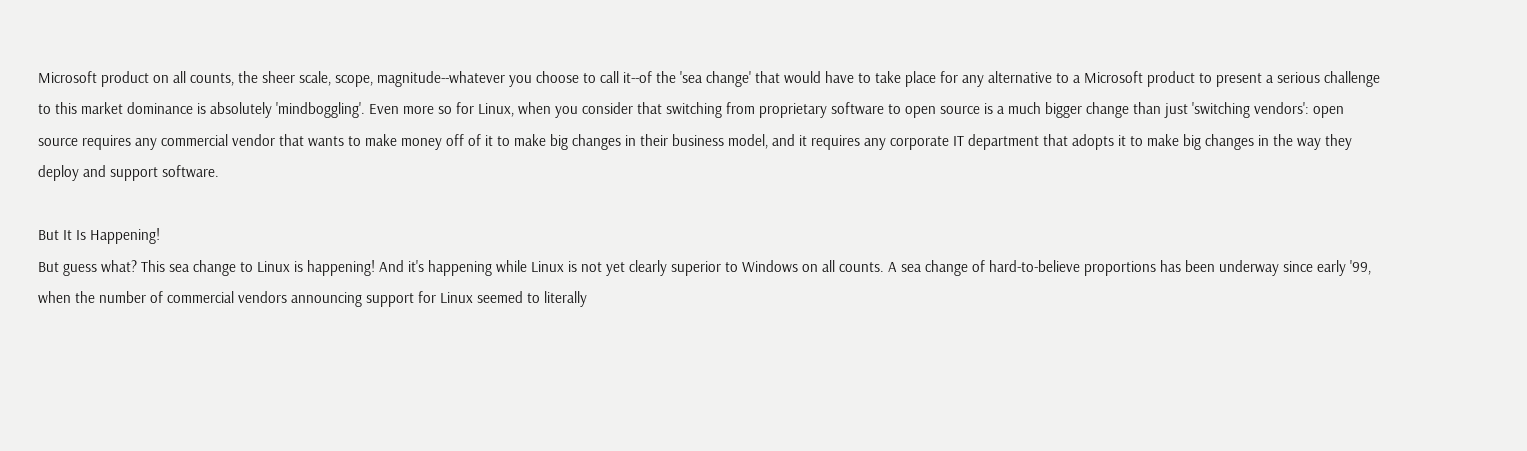Microsoft product on all counts, the sheer scale, scope, magnitude--whatever you choose to call it--of the 'sea change' that would have to take place for any alternative to a Microsoft product to present a serious challenge to this market dominance is absolutely 'mindboggling'. Even more so for Linux, when you consider that switching from proprietary software to open source is a much bigger change than just 'switching vendors': open source requires any commercial vendor that wants to make money off of it to make big changes in their business model, and it requires any corporate IT department that adopts it to make big changes in the way they deploy and support software.

But It Is Happening!
But guess what? This sea change to Linux is happening! And it's happening while Linux is not yet clearly superior to Windows on all counts. A sea change of hard-to-believe proportions has been underway since early '99, when the number of commercial vendors announcing support for Linux seemed to literally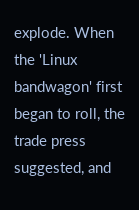explode. When the 'Linux bandwagon' first began to roll, the trade press suggested, and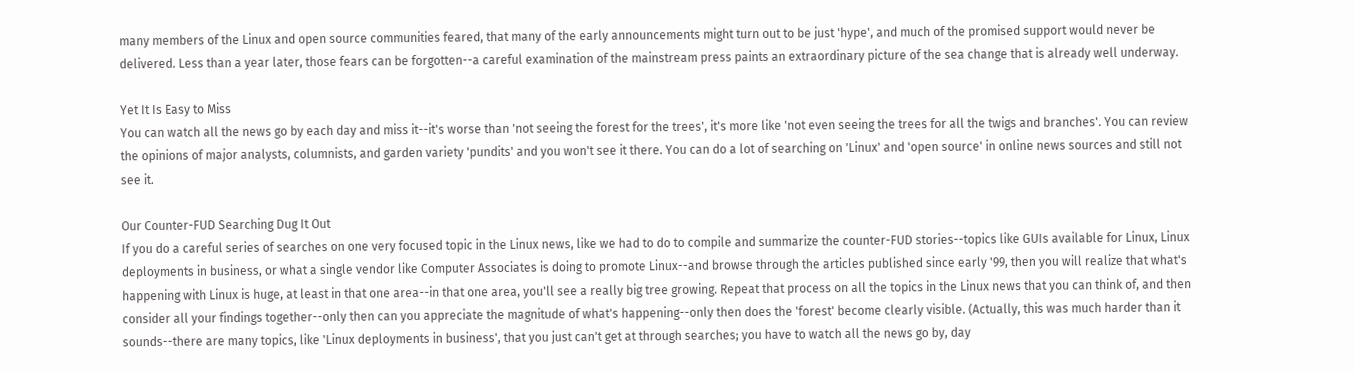many members of the Linux and open source communities feared, that many of the early announcements might turn out to be just 'hype', and much of the promised support would never be delivered. Less than a year later, those fears can be forgotten--a careful examination of the mainstream press paints an extraordinary picture of the sea change that is already well underway.

Yet It Is Easy to Miss
You can watch all the news go by each day and miss it--it's worse than 'not seeing the forest for the trees', it's more like 'not even seeing the trees for all the twigs and branches'. You can review the opinions of major analysts, columnists, and garden variety 'pundits' and you won't see it there. You can do a lot of searching on 'Linux' and 'open source' in online news sources and still not see it.

Our Counter-FUD Searching Dug It Out
If you do a careful series of searches on one very focused topic in the Linux news, like we had to do to compile and summarize the counter-FUD stories--topics like GUIs available for Linux, Linux deployments in business, or what a single vendor like Computer Associates is doing to promote Linux--and browse through the articles published since early '99, then you will realize that what's happening with Linux is huge, at least in that one area--in that one area, you'll see a really big tree growing. Repeat that process on all the topics in the Linux news that you can think of, and then consider all your findings together--only then can you appreciate the magnitude of what's happening--only then does the 'forest' become clearly visible. (Actually, this was much harder than it sounds--there are many topics, like 'Linux deployments in business', that you just can't get at through searches; you have to watch all the news go by, day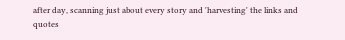after day, scanning just about every story and 'harvesting' the links and quotes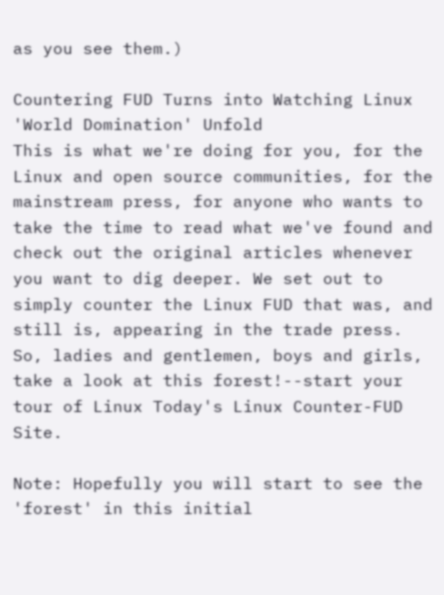as you see them.)

Countering FUD Turns into Watching Linux 'World Domination' Unfold
This is what we're doing for you, for the Linux and open source communities, for the mainstream press, for anyone who wants to take the time to read what we've found and check out the original articles whenever you want to dig deeper. We set out to simply counter the Linux FUD that was, and still is, appearing in the trade press. So, ladies and gentlemen, boys and girls, take a look at this forest!--start your tour of Linux Today's Linux Counter-FUD Site.

Note: Hopefully you will start to see the 'forest' in this initial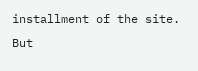installment of the site. But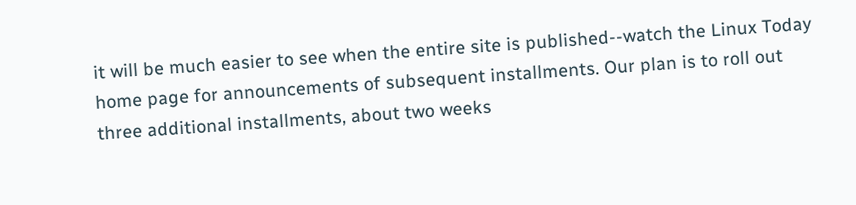it will be much easier to see when the entire site is published--watch the Linux Today home page for announcements of subsequent installments. Our plan is to roll out three additional installments, about two weeks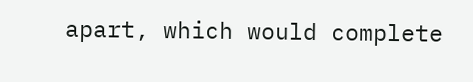apart, which would complete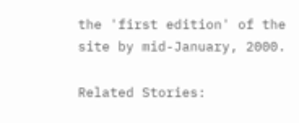the 'first edition' of the site by mid-January, 2000.

Related Stories: